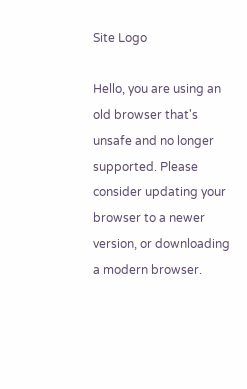Site Logo

Hello, you are using an old browser that's unsafe and no longer supported. Please consider updating your browser to a newer version, or downloading a modern browser.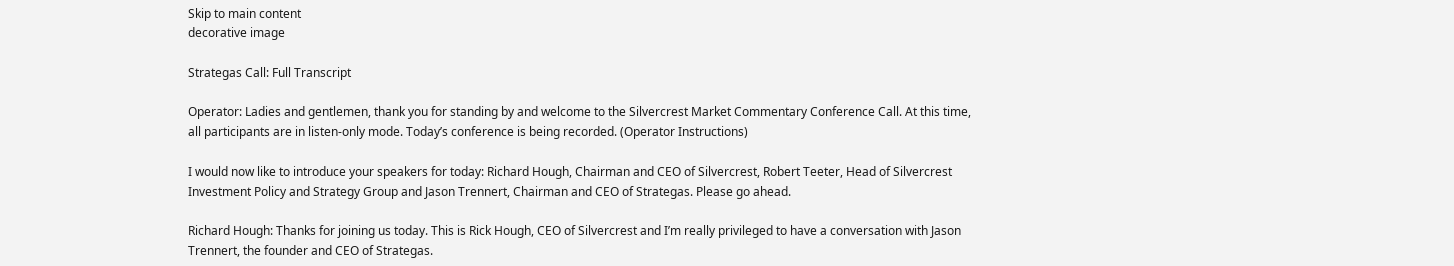Skip to main content
decorative image

Strategas Call: Full Transcript

Operator: Ladies and gentlemen, thank you for standing by and welcome to the Silvercrest Market Commentary Conference Call. At this time, all participants are in listen-only mode. Today’s conference is being recorded. (Operator Instructions)

I would now like to introduce your speakers for today: Richard Hough, Chairman and CEO of Silvercrest, Robert Teeter, Head of Silvercrest Investment Policy and Strategy Group and Jason Trennert, Chairman and CEO of Strategas. Please go ahead.

Richard Hough: Thanks for joining us today. This is Rick Hough, CEO of Silvercrest and I’m really privileged to have a conversation with Jason Trennert, the founder and CEO of Strategas.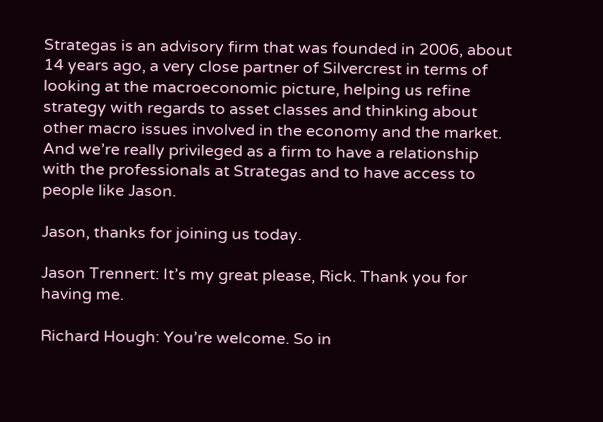Strategas is an advisory firm that was founded in 2006, about 14 years ago, a very close partner of Silvercrest in terms of looking at the macroeconomic picture, helping us refine strategy with regards to asset classes and thinking about other macro issues involved in the economy and the market. And we’re really privileged as a firm to have a relationship with the professionals at Strategas and to have access to people like Jason.

Jason, thanks for joining us today.

Jason Trennert: It’s my great please, Rick. Thank you for having me.

Richard Hough: You’re welcome. So in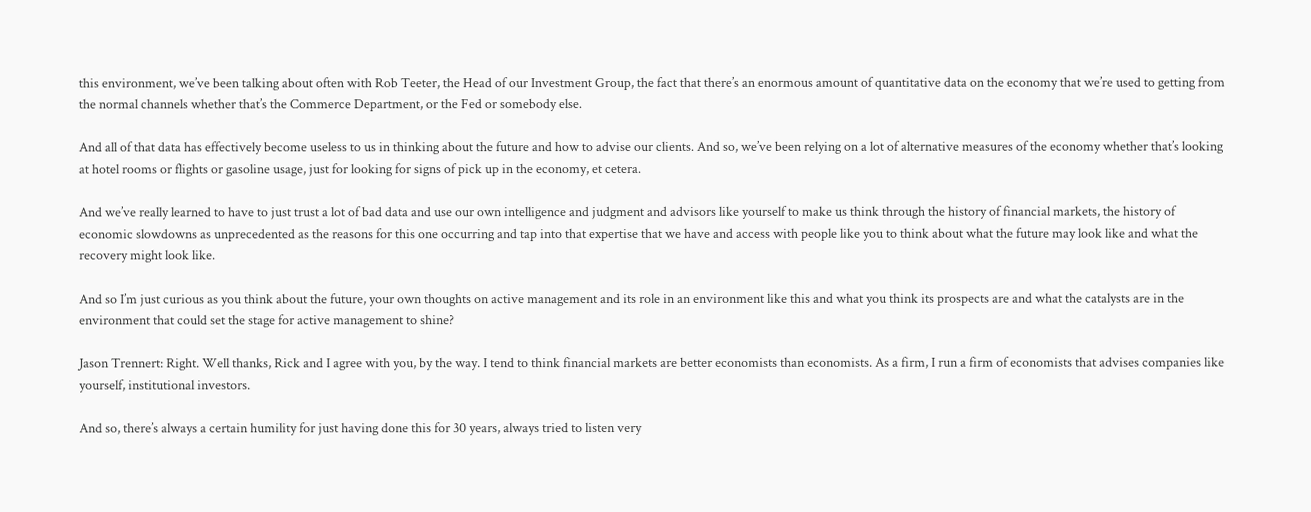this environment, we’ve been talking about often with Rob Teeter, the Head of our Investment Group, the fact that there’s an enormous amount of quantitative data on the economy that we’re used to getting from the normal channels whether that’s the Commerce Department, or the Fed or somebody else.

And all of that data has effectively become useless to us in thinking about the future and how to advise our clients. And so, we’ve been relying on a lot of alternative measures of the economy whether that’s looking at hotel rooms or flights or gasoline usage, just for looking for signs of pick up in the economy, et cetera.

And we’ve really learned to have to just trust a lot of bad data and use our own intelligence and judgment and advisors like yourself to make us think through the history of financial markets, the history of economic slowdowns as unprecedented as the reasons for this one occurring and tap into that expertise that we have and access with people like you to think about what the future may look like and what the recovery might look like.

And so I’m just curious as you think about the future, your own thoughts on active management and its role in an environment like this and what you think its prospects are and what the catalysts are in the environment that could set the stage for active management to shine?

Jason Trennert: Right. Well thanks, Rick and I agree with you, by the way. I tend to think financial markets are better economists than economists. As a firm, I run a firm of economists that advises companies like yourself, institutional investors.

And so, there’s always a certain humility for just having done this for 30 years, always tried to listen very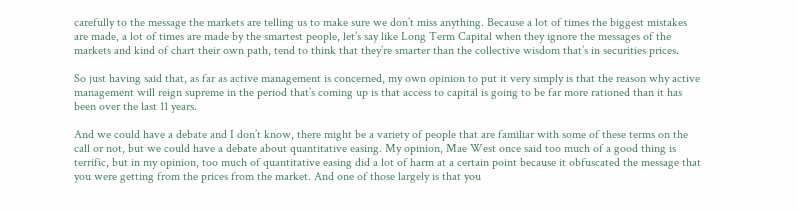carefully to the message the markets are telling us to make sure we don’t miss anything. Because a lot of times the biggest mistakes are made, a lot of times are made by the smartest people, let’s say like Long Term Capital when they ignore the messages of the markets and kind of chart their own path, tend to think that they’re smarter than the collective wisdom that’s in securities prices.

So just having said that, as far as active management is concerned, my own opinion to put it very simply is that the reason why active management will reign supreme in the period that’s coming up is that access to capital is going to be far more rationed than it has been over the last 11 years.

And we could have a debate and I don’t know, there might be a variety of people that are familiar with some of these terms on the call or not, but we could have a debate about quantitative easing. My opinion, Mae West once said too much of a good thing is terrific, but in my opinion, too much of quantitative easing did a lot of harm at a certain point because it obfuscated the message that you were getting from the prices from the market. And one of those largely is that you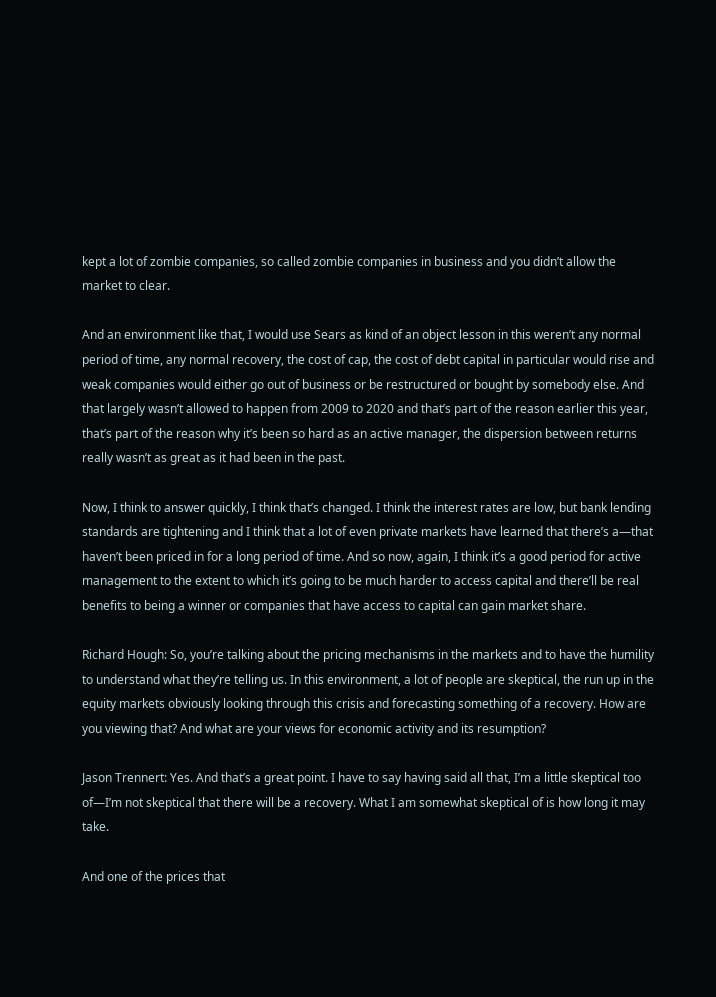kept a lot of zombie companies, so called zombie companies in business and you didn’t allow the market to clear.

And an environment like that, I would use Sears as kind of an object lesson in this weren’t any normal period of time, any normal recovery, the cost of cap, the cost of debt capital in particular would rise and weak companies would either go out of business or be restructured or bought by somebody else. And that largely wasn’t allowed to happen from 2009 to 2020 and that’s part of the reason earlier this year, that’s part of the reason why it’s been so hard as an active manager, the dispersion between returns really wasn’t as great as it had been in the past.

Now, I think to answer quickly, I think that’s changed. I think the interest rates are low, but bank lending standards are tightening and I think that a lot of even private markets have learned that there’s a—that haven’t been priced in for a long period of time. And so now, again, I think it’s a good period for active management to the extent to which it’s going to be much harder to access capital and there’ll be real benefits to being a winner or companies that have access to capital can gain market share.

Richard Hough: So, you’re talking about the pricing mechanisms in the markets and to have the humility to understand what they’re telling us. In this environment, a lot of people are skeptical, the run up in the equity markets obviously looking through this crisis and forecasting something of a recovery. How are you viewing that? And what are your views for economic activity and its resumption?

Jason Trennert: Yes. And that’s a great point. I have to say having said all that, I’m a little skeptical too of—I’m not skeptical that there will be a recovery. What I am somewhat skeptical of is how long it may take.

And one of the prices that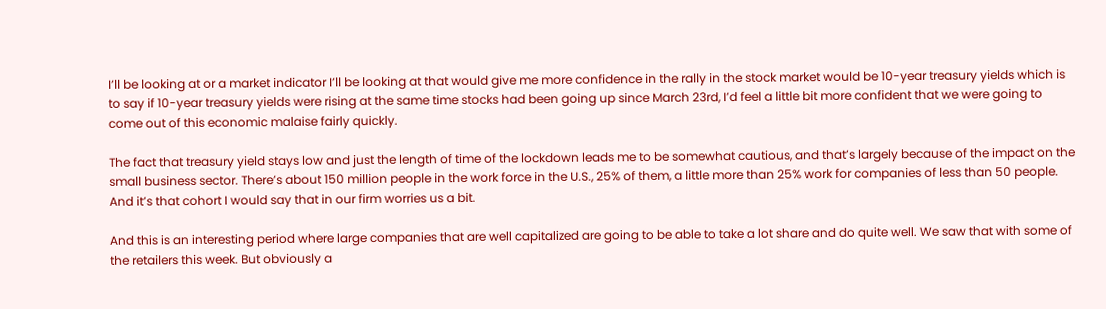I’ll be looking at or a market indicator I’ll be looking at that would give me more confidence in the rally in the stock market would be 10-year treasury yields which is to say if 10-year treasury yields were rising at the same time stocks had been going up since March 23rd, I’d feel a little bit more confident that we were going to come out of this economic malaise fairly quickly.

The fact that treasury yield stays low and just the length of time of the lockdown leads me to be somewhat cautious, and that’s largely because of the impact on the small business sector. There’s about 150 million people in the work force in the U.S., 25% of them, a little more than 25% work for companies of less than 50 people. And it’s that cohort I would say that in our firm worries us a bit.

And this is an interesting period where large companies that are well capitalized are going to be able to take a lot share and do quite well. We saw that with some of the retailers this week. But obviously a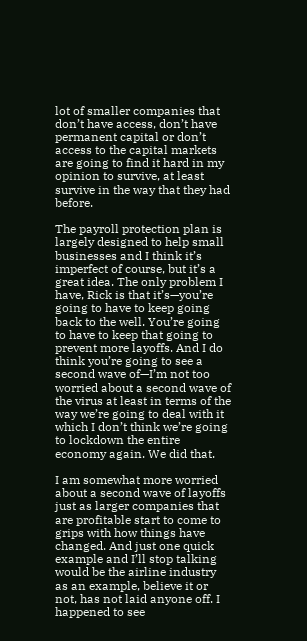lot of smaller companies that don’t have access, don’t have permanent capital or don’t access to the capital markets are going to find it hard in my opinion to survive, at least survive in the way that they had before.

The payroll protection plan is largely designed to help small businesses and I think it’s imperfect of course, but it’s a great idea. The only problem I have, Rick is that it’s—you’re going to have to keep going back to the well. You’re going to have to keep that going to prevent more layoffs. And I do think you’re going to see a second wave of—I’m not too worried about a second wave of the virus at least in terms of the way we’re going to deal with it which I don’t think we’re going to lockdown the entire economy again. We did that.

I am somewhat more worried about a second wave of layoffs just as larger companies that are profitable start to come to grips with how things have changed. And just one quick example and I’ll stop talking would be the airline industry as an example, believe it or not, has not laid anyone off. I happened to see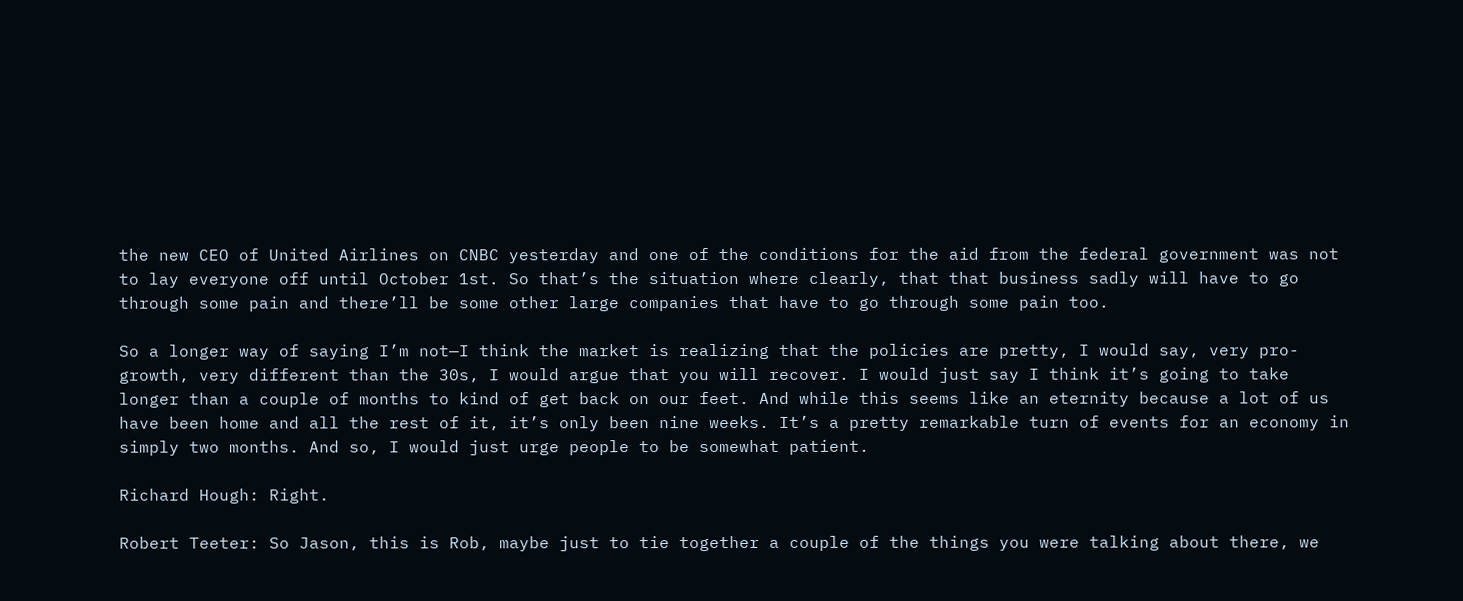the new CEO of United Airlines on CNBC yesterday and one of the conditions for the aid from the federal government was not to lay everyone off until October 1st. So that’s the situation where clearly, that that business sadly will have to go through some pain and there’ll be some other large companies that have to go through some pain too.

So a longer way of saying I’m not—I think the market is realizing that the policies are pretty, I would say, very pro-growth, very different than the 30s, I would argue that you will recover. I would just say I think it’s going to take longer than a couple of months to kind of get back on our feet. And while this seems like an eternity because a lot of us have been home and all the rest of it, it’s only been nine weeks. It’s a pretty remarkable turn of events for an economy in simply two months. And so, I would just urge people to be somewhat patient.

Richard Hough: Right.

Robert Teeter: So Jason, this is Rob, maybe just to tie together a couple of the things you were talking about there, we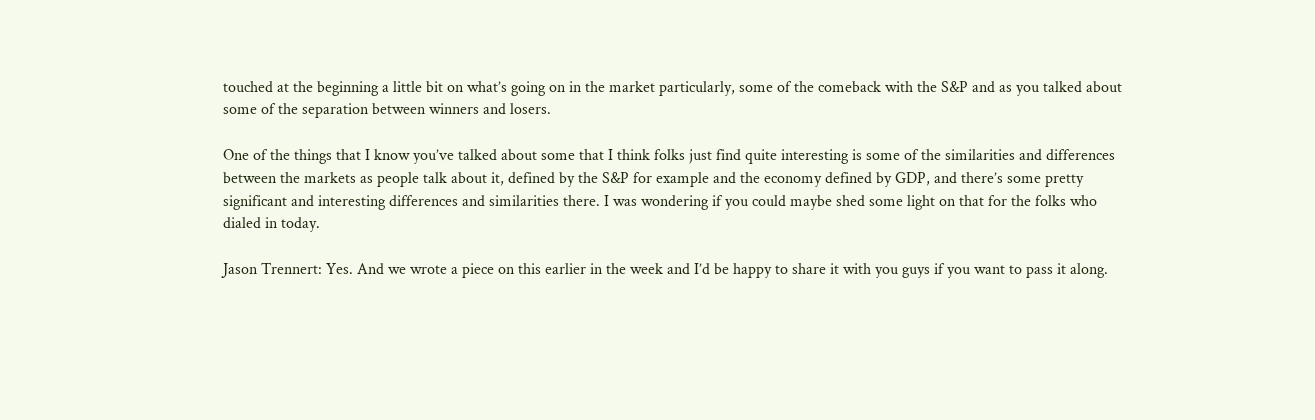touched at the beginning a little bit on what’s going on in the market particularly, some of the comeback with the S&P and as you talked about some of the separation between winners and losers.

One of the things that I know you’ve talked about some that I think folks just find quite interesting is some of the similarities and differences between the markets as people talk about it, defined by the S&P for example and the economy defined by GDP, and there’s some pretty significant and interesting differences and similarities there. I was wondering if you could maybe shed some light on that for the folks who dialed in today.

Jason Trennert: Yes. And we wrote a piece on this earlier in the week and I’d be happy to share it with you guys if you want to pass it along.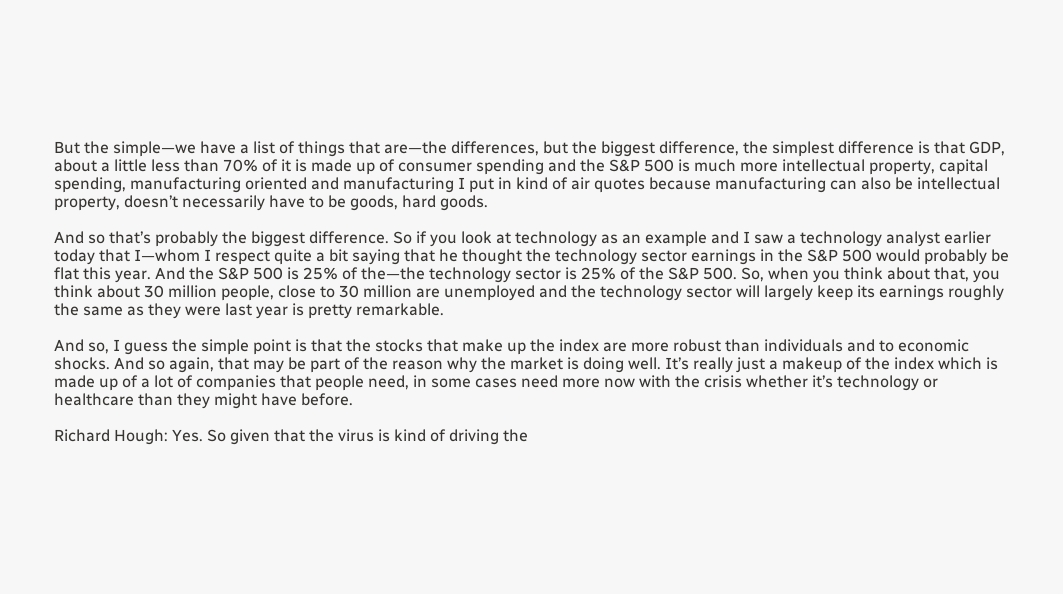But the simple—we have a list of things that are—the differences, but the biggest difference, the simplest difference is that GDP, about a little less than 70% of it is made up of consumer spending and the S&P 500 is much more intellectual property, capital spending, manufacturing oriented and manufacturing I put in kind of air quotes because manufacturing can also be intellectual property, doesn’t necessarily have to be goods, hard goods.

And so that’s probably the biggest difference. So if you look at technology as an example and I saw a technology analyst earlier today that I—whom I respect quite a bit saying that he thought the technology sector earnings in the S&P 500 would probably be flat this year. And the S&P 500 is 25% of the—the technology sector is 25% of the S&P 500. So, when you think about that, you think about 30 million people, close to 30 million are unemployed and the technology sector will largely keep its earnings roughly the same as they were last year is pretty remarkable.

And so, I guess the simple point is that the stocks that make up the index are more robust than individuals and to economic shocks. And so again, that may be part of the reason why the market is doing well. It’s really just a makeup of the index which is made up of a lot of companies that people need, in some cases need more now with the crisis whether it’s technology or healthcare than they might have before.

Richard Hough: Yes. So given that the virus is kind of driving the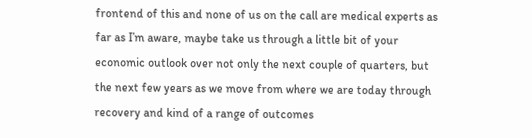frontend of this and none of us on the call are medical experts as far as I’m aware, maybe take us through a little bit of your economic outlook over not only the next couple of quarters, but the next few years as we move from where we are today through recovery and kind of a range of outcomes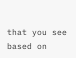that you see based on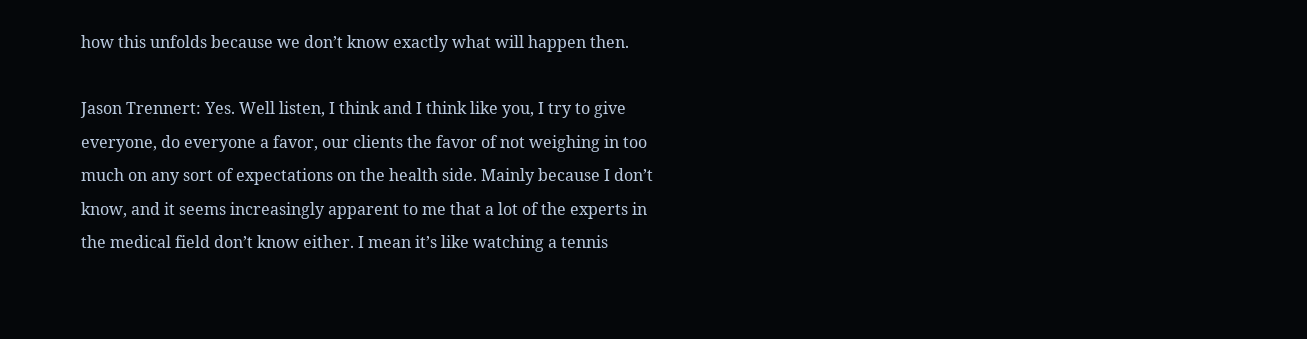how this unfolds because we don’t know exactly what will happen then.

Jason Trennert: Yes. Well listen, I think and I think like you, I try to give everyone, do everyone a favor, our clients the favor of not weighing in too much on any sort of expectations on the health side. Mainly because I don’t know, and it seems increasingly apparent to me that a lot of the experts in the medical field don’t know either. I mean it’s like watching a tennis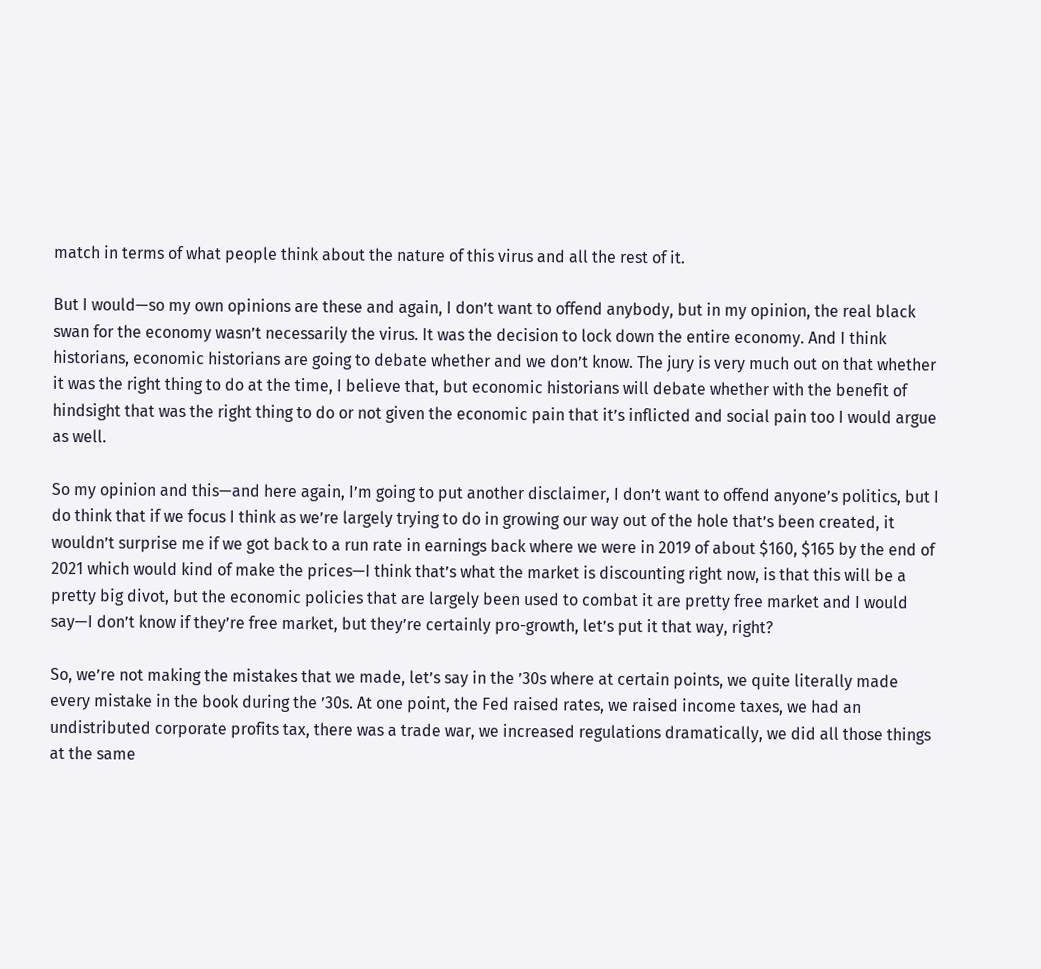match in terms of what people think about the nature of this virus and all the rest of it.

But I would—so my own opinions are these and again, I don’t want to offend anybody, but in my opinion, the real black swan for the economy wasn’t necessarily the virus. It was the decision to lock down the entire economy. And I think historians, economic historians are going to debate whether and we don’t know. The jury is very much out on that whether it was the right thing to do at the time, I believe that, but economic historians will debate whether with the benefit of hindsight that was the right thing to do or not given the economic pain that it’s inflicted and social pain too I would argue as well.

So my opinion and this—and here again, I’m going to put another disclaimer, I don’t want to offend anyone’s politics, but I do think that if we focus I think as we’re largely trying to do in growing our way out of the hole that’s been created, it wouldn’t surprise me if we got back to a run rate in earnings back where we were in 2019 of about $160, $165 by the end of 2021 which would kind of make the prices—I think that’s what the market is discounting right now, is that this will be a pretty big divot, but the economic policies that are largely been used to combat it are pretty free market and I would say—I don’t know if they’re free market, but they’re certainly pro-growth, let’s put it that way, right?

So, we’re not making the mistakes that we made, let’s say in the ’30s where at certain points, we quite literally made every mistake in the book during the ’30s. At one point, the Fed raised rates, we raised income taxes, we had an undistributed corporate profits tax, there was a trade war, we increased regulations dramatically, we did all those things at the same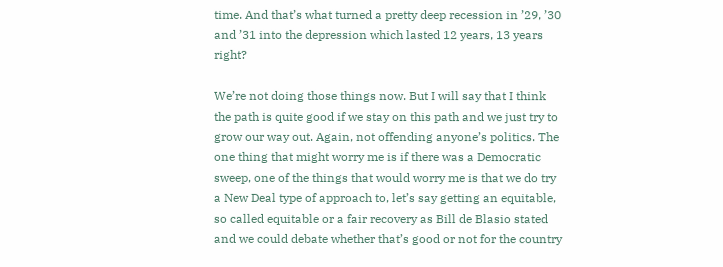time. And that’s what turned a pretty deep recession in ’29, ’30 and ’31 into the depression which lasted 12 years, 13 years right?

We’re not doing those things now. But I will say that I think the path is quite good if we stay on this path and we just try to grow our way out. Again, not offending anyone’s politics. The one thing that might worry me is if there was a Democratic sweep, one of the things that would worry me is that we do try a New Deal type of approach to, let’s say getting an equitable, so called equitable or a fair recovery as Bill de Blasio stated and we could debate whether that’s good or not for the country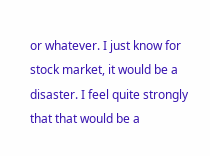or whatever. I just know for stock market, it would be a disaster. I feel quite strongly that that would be a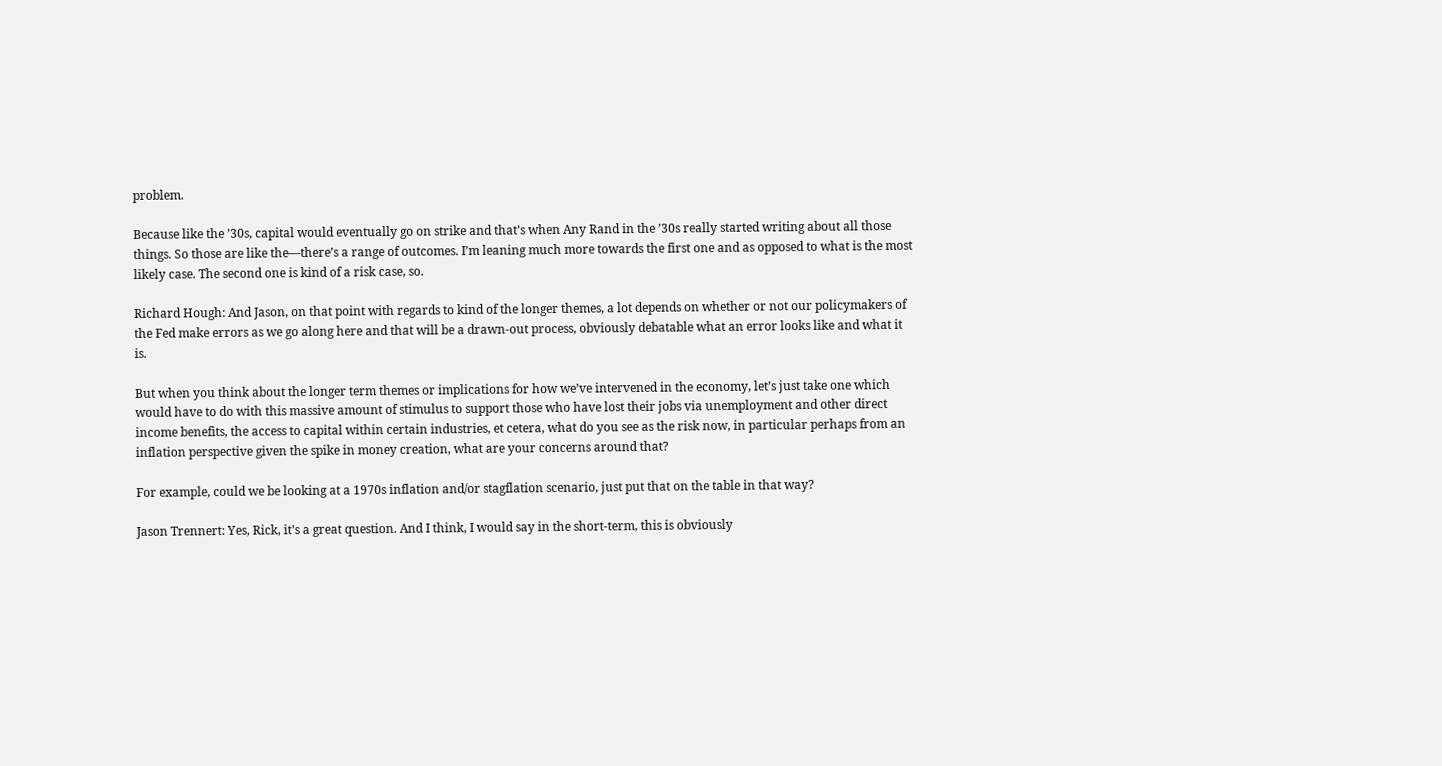problem.

Because like the ’30s, capital would eventually go on strike and that’s when Any Rand in the ’30s really started writing about all those things. So those are like the—there’s a range of outcomes. I’m leaning much more towards the first one and as opposed to what is the most likely case. The second one is kind of a risk case, so.

Richard Hough: And Jason, on that point with regards to kind of the longer themes, a lot depends on whether or not our policymakers of the Fed make errors as we go along here and that will be a drawn-out process, obviously debatable what an error looks like and what it is.

But when you think about the longer term themes or implications for how we’ve intervened in the economy, let’s just take one which would have to do with this massive amount of stimulus to support those who have lost their jobs via unemployment and other direct income benefits, the access to capital within certain industries, et cetera, what do you see as the risk now, in particular perhaps from an inflation perspective given the spike in money creation, what are your concerns around that?

For example, could we be looking at a 1970s inflation and/or stagflation scenario, just put that on the table in that way?

Jason Trennert: Yes, Rick, it’s a great question. And I think, I would say in the short-term, this is obviously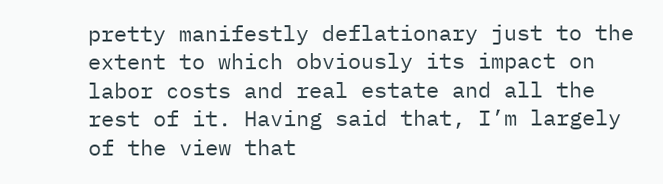pretty manifestly deflationary just to the extent to which obviously its impact on labor costs and real estate and all the rest of it. Having said that, I’m largely of the view that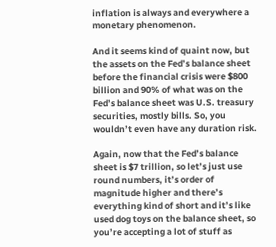inflation is always and everywhere a monetary phenomenon.

And it seems kind of quaint now, but the assets on the Fed’s balance sheet before the financial crisis were $800 billion and 90% of what was on the Fed’s balance sheet was U.S. treasury securities, mostly bills. So, you wouldn’t even have any duration risk.

Again, now that the Fed’s balance sheet is $7 trillion, so let’s just use round numbers, it’s order of magnitude higher and there’s everything kind of short and it’s like used dog toys on the balance sheet, so you’re accepting a lot of stuff as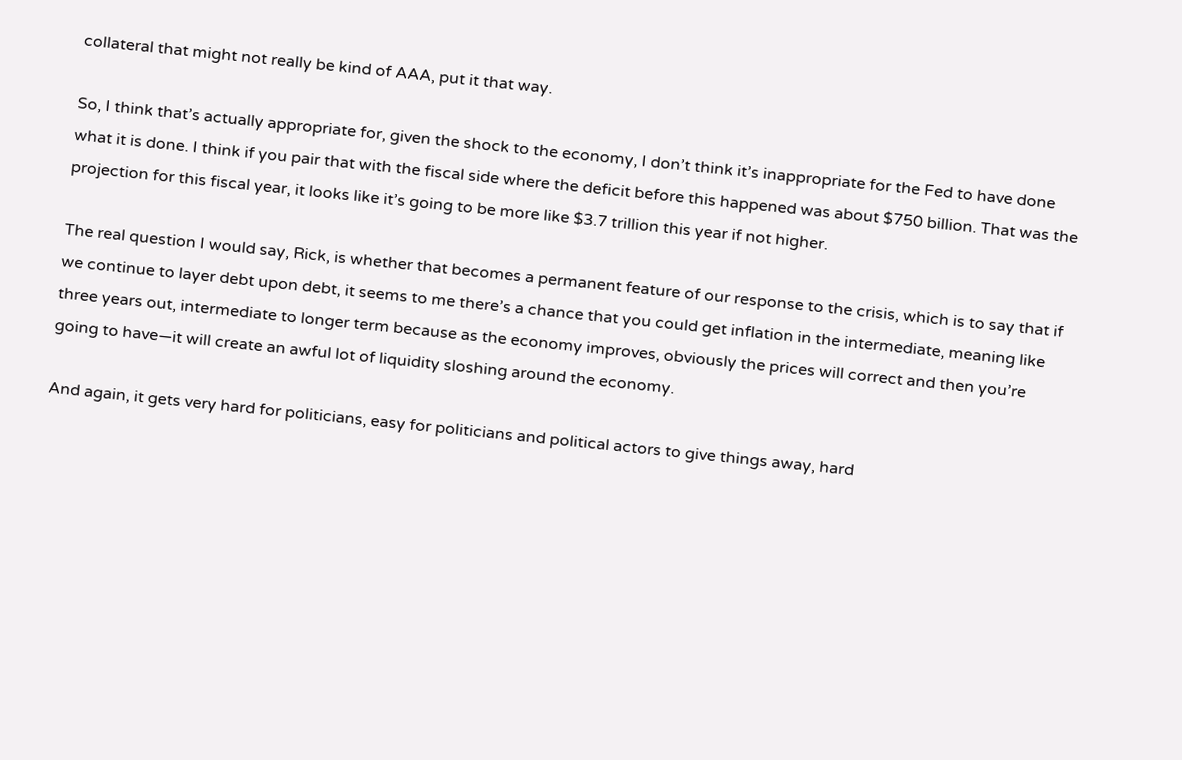collateral that might not really be kind of AAA, put it that way.

So, I think that’s actually appropriate for, given the shock to the economy, I don’t think it’s inappropriate for the Fed to have done what it is done. I think if you pair that with the fiscal side where the deficit before this happened was about $750 billion. That was the projection for this fiscal year, it looks like it’s going to be more like $3.7 trillion this year if not higher.

The real question I would say, Rick, is whether that becomes a permanent feature of our response to the crisis, which is to say that if we continue to layer debt upon debt, it seems to me there’s a chance that you could get inflation in the intermediate, meaning like three years out, intermediate to longer term because as the economy improves, obviously the prices will correct and then you’re going to have—it will create an awful lot of liquidity sloshing around the economy.

And again, it gets very hard for politicians, easy for politicians and political actors to give things away, hard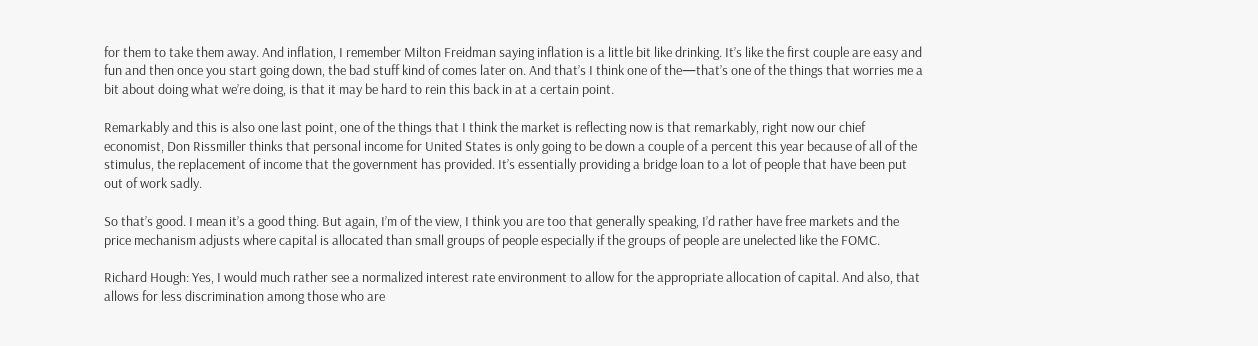for them to take them away. And inflation, I remember Milton Freidman saying inflation is a little bit like drinking. It’s like the first couple are easy and fun and then once you start going down, the bad stuff kind of comes later on. And that’s I think one of the—that’s one of the things that worries me a bit about doing what we’re doing, is that it may be hard to rein this back in at a certain point.

Remarkably and this is also one last point, one of the things that I think the market is reflecting now is that remarkably, right now our chief economist, Don Rissmiller thinks that personal income for United States is only going to be down a couple of a percent this year because of all of the stimulus, the replacement of income that the government has provided. It’s essentially providing a bridge loan to a lot of people that have been put out of work sadly.

So that’s good. I mean it’s a good thing. But again, I’m of the view, I think you are too that generally speaking, I’d rather have free markets and the price mechanism adjusts where capital is allocated than small groups of people especially if the groups of people are unelected like the FOMC.

Richard Hough: Yes, I would much rather see a normalized interest rate environment to allow for the appropriate allocation of capital. And also, that allows for less discrimination among those who are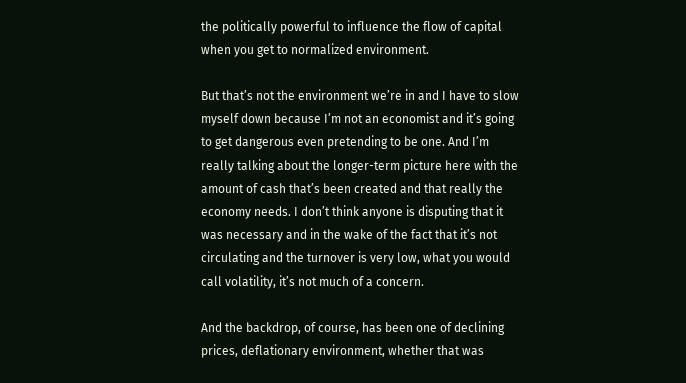the politically powerful to influence the flow of capital when you get to normalized environment.

But that’s not the environment we’re in and I have to slow myself down because I’m not an economist and it’s going to get dangerous even pretending to be one. And I’m really talking about the longer-term picture here with the amount of cash that’s been created and that really the economy needs. I don’t think anyone is disputing that it was necessary and in the wake of the fact that it’s not circulating and the turnover is very low, what you would call volatility, it’s not much of a concern.

And the backdrop, of course, has been one of declining prices, deflationary environment, whether that was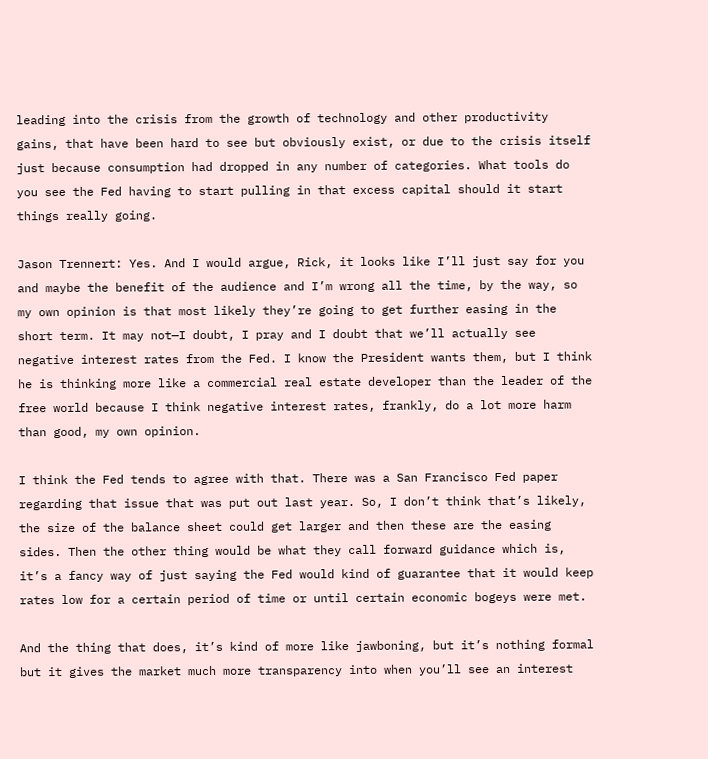leading into the crisis from the growth of technology and other productivity gains, that have been hard to see but obviously exist, or due to the crisis itself just because consumption had dropped in any number of categories. What tools do you see the Fed having to start pulling in that excess capital should it start things really going.

Jason Trennert: Yes. And I would argue, Rick, it looks like I’ll just say for you and maybe the benefit of the audience and I’m wrong all the time, by the way, so my own opinion is that most likely they’re going to get further easing in the short term. It may not—I doubt, I pray and I doubt that we’ll actually see negative interest rates from the Fed. I know the President wants them, but I think he is thinking more like a commercial real estate developer than the leader of the free world because I think negative interest rates, frankly, do a lot more harm than good, my own opinion.

I think the Fed tends to agree with that. There was a San Francisco Fed paper regarding that issue that was put out last year. So, I don’t think that’s likely, the size of the balance sheet could get larger and then these are the easing sides. Then the other thing would be what they call forward guidance which is, it’s a fancy way of just saying the Fed would kind of guarantee that it would keep rates low for a certain period of time or until certain economic bogeys were met.

And the thing that does, it’s kind of more like jawboning, but it’s nothing formal but it gives the market much more transparency into when you’ll see an interest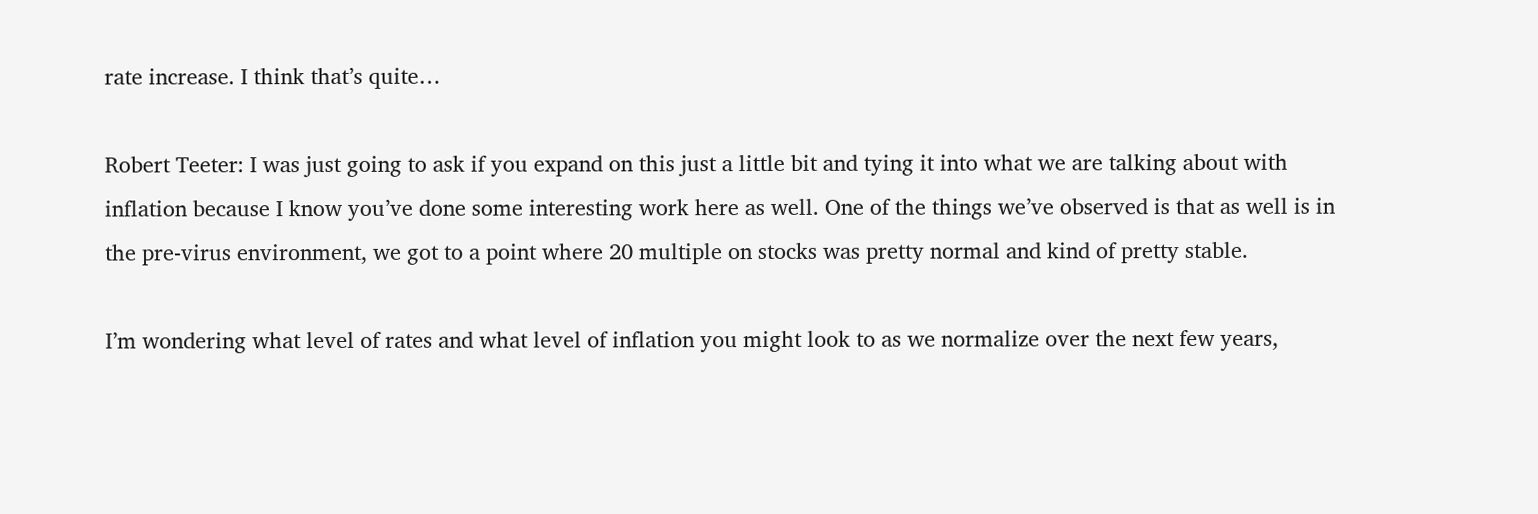rate increase. I think that’s quite…

Robert Teeter: I was just going to ask if you expand on this just a little bit and tying it into what we are talking about with inflation because I know you’ve done some interesting work here as well. One of the things we’ve observed is that as well is in the pre-virus environment, we got to a point where 20 multiple on stocks was pretty normal and kind of pretty stable.

I’m wondering what level of rates and what level of inflation you might look to as we normalize over the next few years,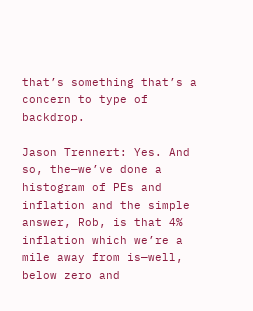that’s something that’s a concern to type of backdrop.

Jason Trennert: Yes. And so, the—we’ve done a histogram of PEs and inflation and the simple answer, Rob, is that 4% inflation which we’re a mile away from is—well, below zero and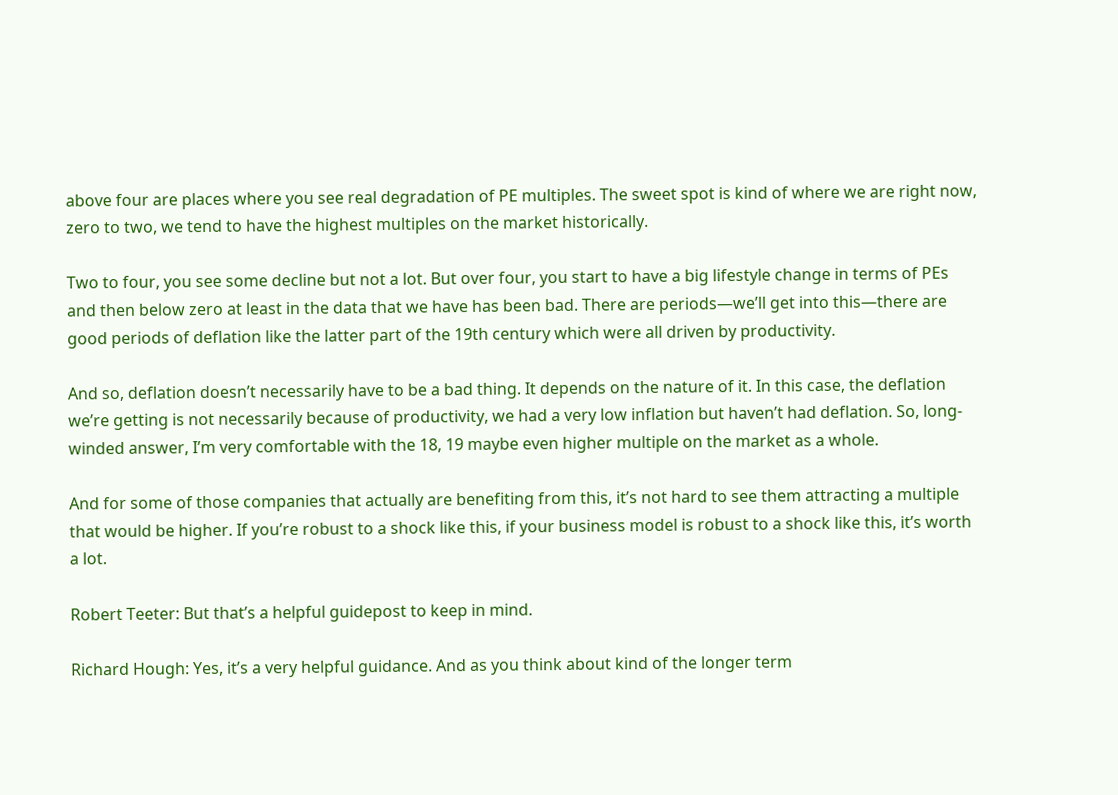above four are places where you see real degradation of PE multiples. The sweet spot is kind of where we are right now, zero to two, we tend to have the highest multiples on the market historically.

Two to four, you see some decline but not a lot. But over four, you start to have a big lifestyle change in terms of PEs and then below zero at least in the data that we have has been bad. There are periods—we’ll get into this—there are good periods of deflation like the latter part of the 19th century which were all driven by productivity.

And so, deflation doesn’t necessarily have to be a bad thing. It depends on the nature of it. In this case, the deflation we’re getting is not necessarily because of productivity, we had a very low inflation but haven’t had deflation. So, long-winded answer, I’m very comfortable with the 18, 19 maybe even higher multiple on the market as a whole.

And for some of those companies that actually are benefiting from this, it’s not hard to see them attracting a multiple that would be higher. If you’re robust to a shock like this, if your business model is robust to a shock like this, it’s worth a lot.

Robert Teeter: But that’s a helpful guidepost to keep in mind.

Richard Hough: Yes, it’s a very helpful guidance. And as you think about kind of the longer term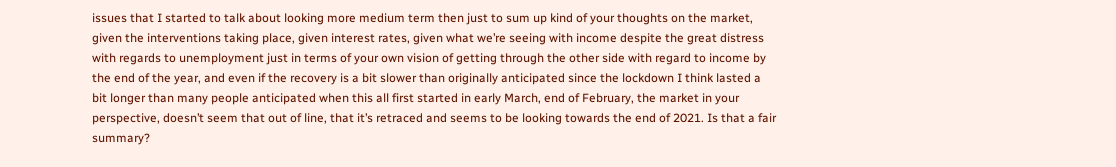issues that I started to talk about looking more medium term then just to sum up kind of your thoughts on the market, given the interventions taking place, given interest rates, given what we’re seeing with income despite the great distress with regards to unemployment just in terms of your own vision of getting through the other side with regard to income by the end of the year, and even if the recovery is a bit slower than originally anticipated since the lockdown I think lasted a bit longer than many people anticipated when this all first started in early March, end of February, the market in your perspective, doesn’t seem that out of line, that it’s retraced and seems to be looking towards the end of 2021. Is that a fair summary?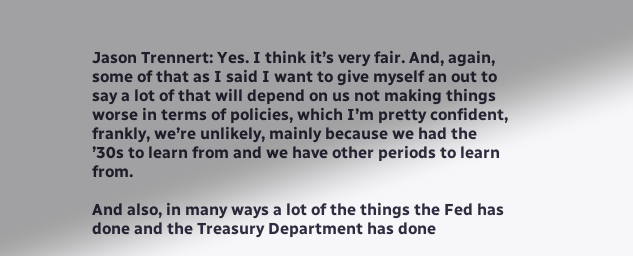Jason Trennert: Yes. I think it’s very fair. And, again, some of that as I said I want to give myself an out to say a lot of that will depend on us not making things worse in terms of policies, which I’m pretty confident, frankly, we’re unlikely, mainly because we had the ’30s to learn from and we have other periods to learn from.

And also, in many ways a lot of the things the Fed has done and the Treasury Department has done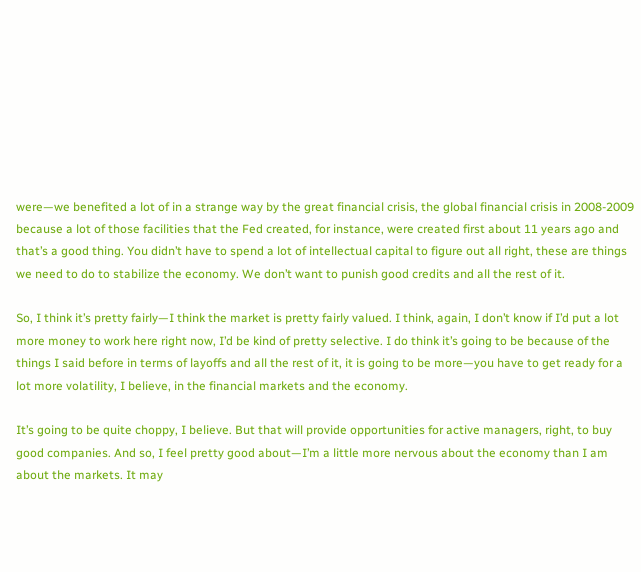were—we benefited a lot of in a strange way by the great financial crisis, the global financial crisis in 2008-2009 because a lot of those facilities that the Fed created, for instance, were created first about 11 years ago and that’s a good thing. You didn’t have to spend a lot of intellectual capital to figure out all right, these are things we need to do to stabilize the economy. We don’t want to punish good credits and all the rest of it.

So, I think it’s pretty fairly—I think the market is pretty fairly valued. I think, again, I don’t know if I’d put a lot more money to work here right now, I’d be kind of pretty selective. I do think it’s going to be because of the things I said before in terms of layoffs and all the rest of it, it is going to be more—you have to get ready for a lot more volatility, I believe, in the financial markets and the economy.

It’s going to be quite choppy, I believe. But that will provide opportunities for active managers, right, to buy good companies. And so, I feel pretty good about—I’m a little more nervous about the economy than I am about the markets. It may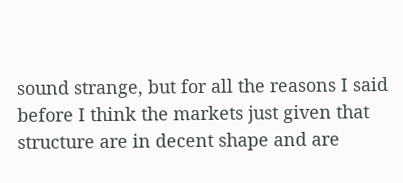sound strange, but for all the reasons I said before I think the markets just given that structure are in decent shape and are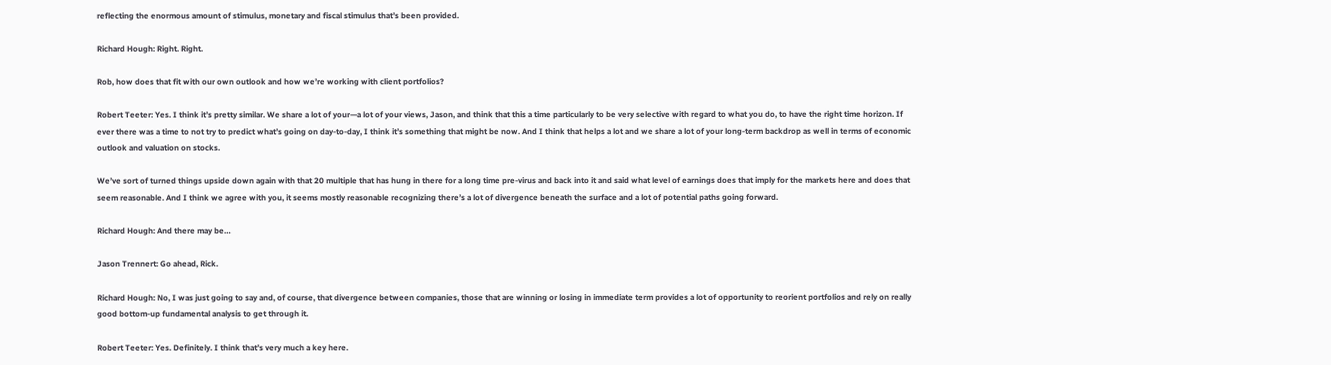reflecting the enormous amount of stimulus, monetary and fiscal stimulus that’s been provided.

Richard Hough: Right. Right.

Rob, how does that fit with our own outlook and how we’re working with client portfolios?

Robert Teeter: Yes. I think it’s pretty similar. We share a lot of your—a lot of your views, Jason, and think that this a time particularly to be very selective with regard to what you do, to have the right time horizon. If ever there was a time to not try to predict what’s going on day-to-day, I think it’s something that might be now. And I think that helps a lot and we share a lot of your long-term backdrop as well in terms of economic outlook and valuation on stocks.

We’ve sort of turned things upside down again with that 20 multiple that has hung in there for a long time pre-virus and back into it and said what level of earnings does that imply for the markets here and does that seem reasonable. And I think we agree with you, it seems mostly reasonable recognizing there’s a lot of divergence beneath the surface and a lot of potential paths going forward.

Richard Hough: And there may be…

Jason Trennert: Go ahead, Rick.

Richard Hough: No, I was just going to say and, of course, that divergence between companies, those that are winning or losing in immediate term provides a lot of opportunity to reorient portfolios and rely on really good bottom-up fundamental analysis to get through it.

Robert Teeter: Yes. Definitely. I think that’s very much a key here.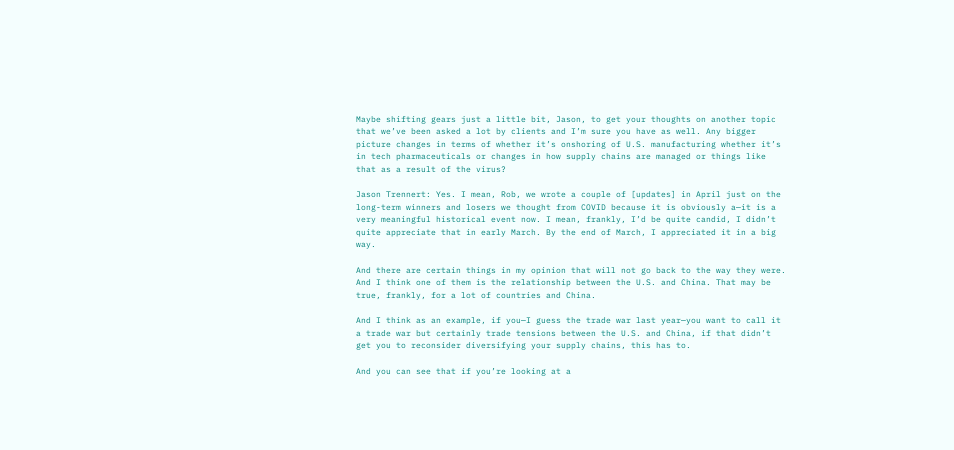Maybe shifting gears just a little bit, Jason, to get your thoughts on another topic that we’ve been asked a lot by clients and I’m sure you have as well. Any bigger picture changes in terms of whether it’s onshoring of U.S. manufacturing whether it’s in tech pharmaceuticals or changes in how supply chains are managed or things like that as a result of the virus?

Jason Trennert: Yes. I mean, Rob, we wrote a couple of [updates] in April just on the long-term winners and losers we thought from COVID because it is obviously a—it is a very meaningful historical event now. I mean, frankly, I’d be quite candid, I didn’t quite appreciate that in early March. By the end of March, I appreciated it in a big way.

And there are certain things in my opinion that will not go back to the way they were. And I think one of them is the relationship between the U.S. and China. That may be true, frankly, for a lot of countries and China.

And I think as an example, if you—I guess the trade war last year—you want to call it a trade war but certainly trade tensions between the U.S. and China, if that didn’t get you to reconsider diversifying your supply chains, this has to.

And you can see that if you’re looking at a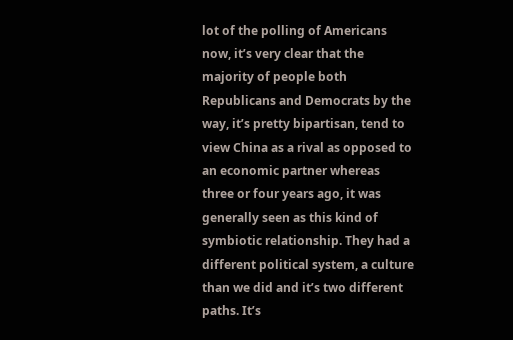lot of the polling of Americans now, it’s very clear that the majority of people both Republicans and Democrats by the way, it’s pretty bipartisan, tend to view China as a rival as opposed to an economic partner whereas three or four years ago, it was generally seen as this kind of symbiotic relationship. They had a different political system, a culture than we did and it’s two different paths. It’s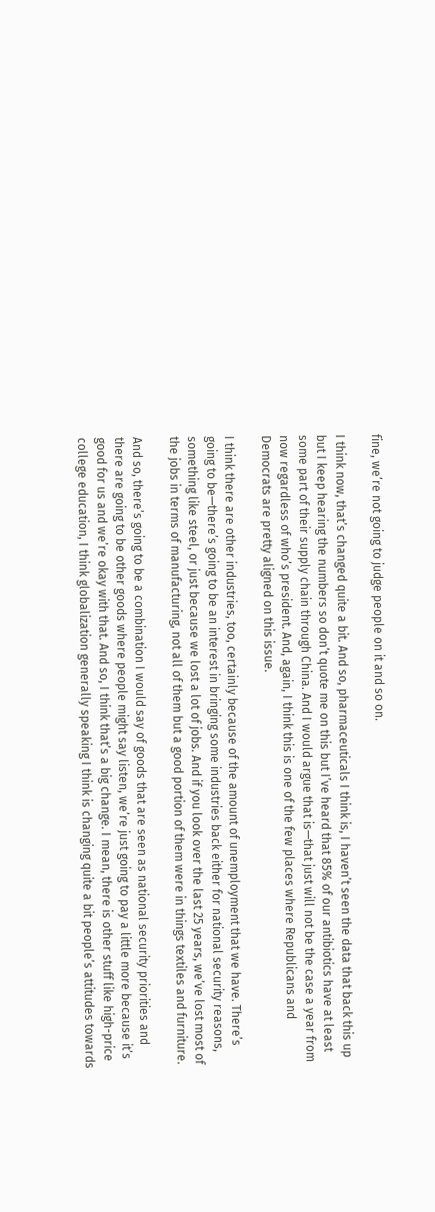fine, we’re not going to judge people on it and so on.

I think now, that’s changed quite a bit. And so, pharmaceuticals I think is, I haven’t seen the data that back this up but I keep hearing the numbers so don’t quote me on this but I’ve heard that 85% of our antibiotics have at least some part of their supply chain through China. And I would argue that is—that just will not be the case a year from now regardless of who’s president. And, again, I think this is one of the few places where Republicans and Democrats are pretty aligned on this issue.

I think there are other industries, too, certainly because of the amount of unemployment that we have. There’s going to be—there’s going to be an interest in bringing some industries back either for national security reasons, something like steel, or just because we lost a lot of jobs. And if you look over the last 25 years, we’ve lost most of the jobs in terms of manufacturing, not all of them but a good portion of them were in things textiles and furniture.

And so, there’s going to be a combination I would say of goods that are seen as national security priorities and there are going to be other goods where people might say listen, we’re just going to pay a little more because it’s good for us and we’re okay with that. And so, I think that’s a big change. I mean, there is other stuff like high-price college education, I think globalization generally speaking I think is changing quite a bit people’s attitudes towards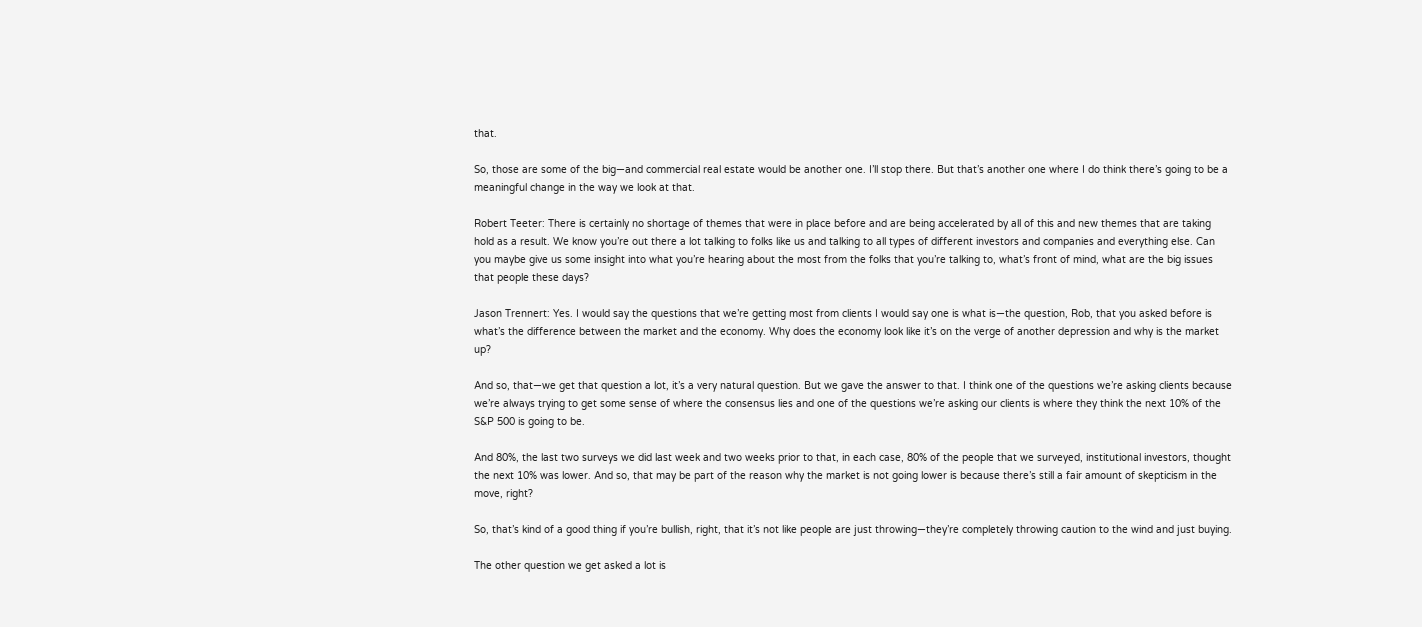that.

So, those are some of the big—and commercial real estate would be another one. I’ll stop there. But that’s another one where I do think there’s going to be a meaningful change in the way we look at that.

Robert Teeter: There is certainly no shortage of themes that were in place before and are being accelerated by all of this and new themes that are taking hold as a result. We know you’re out there a lot talking to folks like us and talking to all types of different investors and companies and everything else. Can you maybe give us some insight into what you’re hearing about the most from the folks that you’re talking to, what’s front of mind, what are the big issues that people these days?

Jason Trennert: Yes. I would say the questions that we’re getting most from clients I would say one is what is—the question, Rob, that you asked before is what’s the difference between the market and the economy. Why does the economy look like it’s on the verge of another depression and why is the market up?

And so, that—we get that question a lot, it’s a very natural question. But we gave the answer to that. I think one of the questions we’re asking clients because we’re always trying to get some sense of where the consensus lies and one of the questions we’re asking our clients is where they think the next 10% of the S&P 500 is going to be.

And 80%, the last two surveys we did last week and two weeks prior to that, in each case, 80% of the people that we surveyed, institutional investors, thought the next 10% was lower. And so, that may be part of the reason why the market is not going lower is because there’s still a fair amount of skepticism in the move, right?

So, that’s kind of a good thing if you’re bullish, right, that it’s not like people are just throwing—they’re completely throwing caution to the wind and just buying.

The other question we get asked a lot is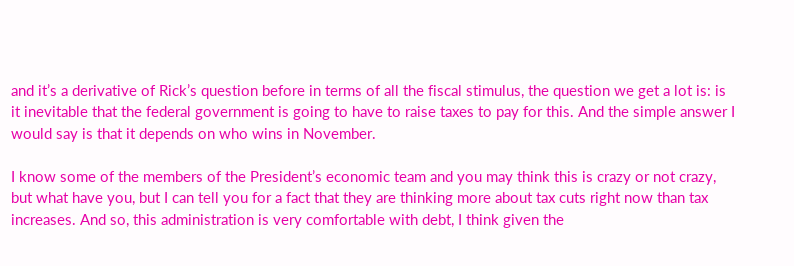and it’s a derivative of Rick’s question before in terms of all the fiscal stimulus, the question we get a lot is: is it inevitable that the federal government is going to have to raise taxes to pay for this. And the simple answer I would say is that it depends on who wins in November.

I know some of the members of the President’s economic team and you may think this is crazy or not crazy, but what have you, but I can tell you for a fact that they are thinking more about tax cuts right now than tax increases. And so, this administration is very comfortable with debt, I think given the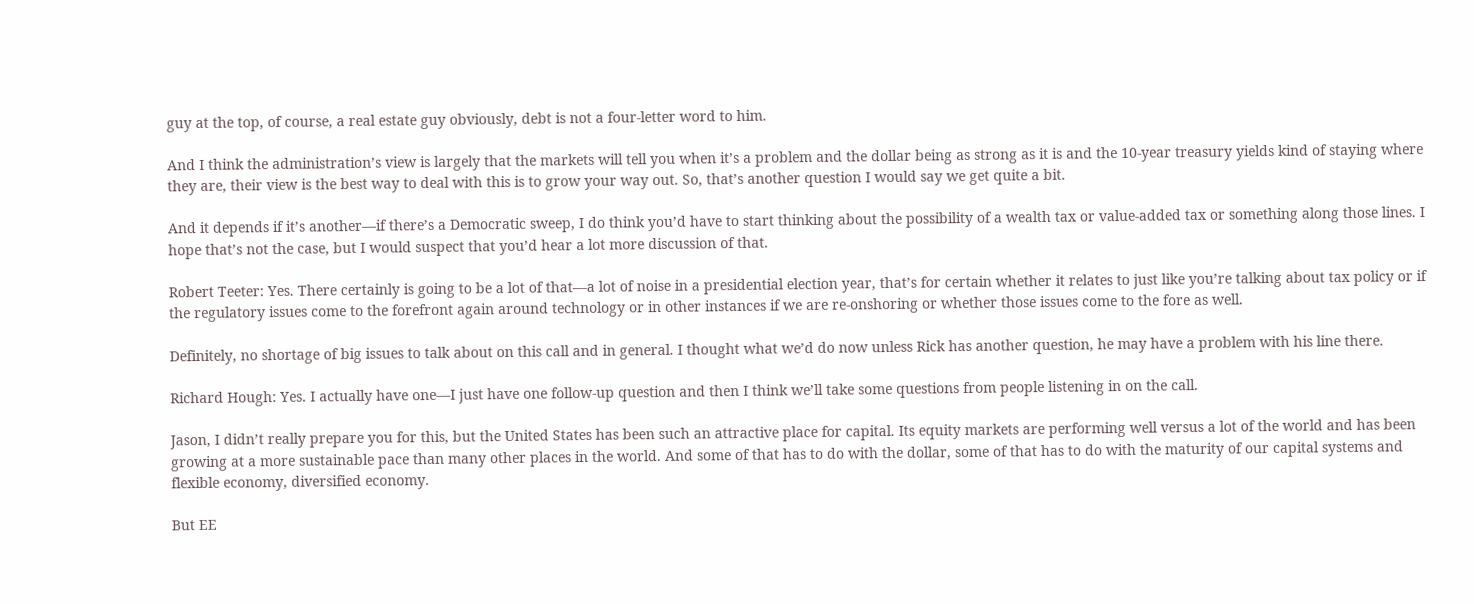guy at the top, of course, a real estate guy obviously, debt is not a four-letter word to him.

And I think the administration’s view is largely that the markets will tell you when it’s a problem and the dollar being as strong as it is and the 10-year treasury yields kind of staying where they are, their view is the best way to deal with this is to grow your way out. So, that’s another question I would say we get quite a bit.

And it depends if it’s another—if there’s a Democratic sweep, I do think you’d have to start thinking about the possibility of a wealth tax or value-added tax or something along those lines. I hope that’s not the case, but I would suspect that you’d hear a lot more discussion of that.

Robert Teeter: Yes. There certainly is going to be a lot of that—a lot of noise in a presidential election year, that’s for certain whether it relates to just like you’re talking about tax policy or if the regulatory issues come to the forefront again around technology or in other instances if we are re-onshoring or whether those issues come to the fore as well.

Definitely, no shortage of big issues to talk about on this call and in general. I thought what we’d do now unless Rick has another question, he may have a problem with his line there.

Richard Hough: Yes. I actually have one—I just have one follow-up question and then I think we’ll take some questions from people listening in on the call.

Jason, I didn’t really prepare you for this, but the United States has been such an attractive place for capital. Its equity markets are performing well versus a lot of the world and has been growing at a more sustainable pace than many other places in the world. And some of that has to do with the dollar, some of that has to do with the maturity of our capital systems and flexible economy, diversified economy.

But EE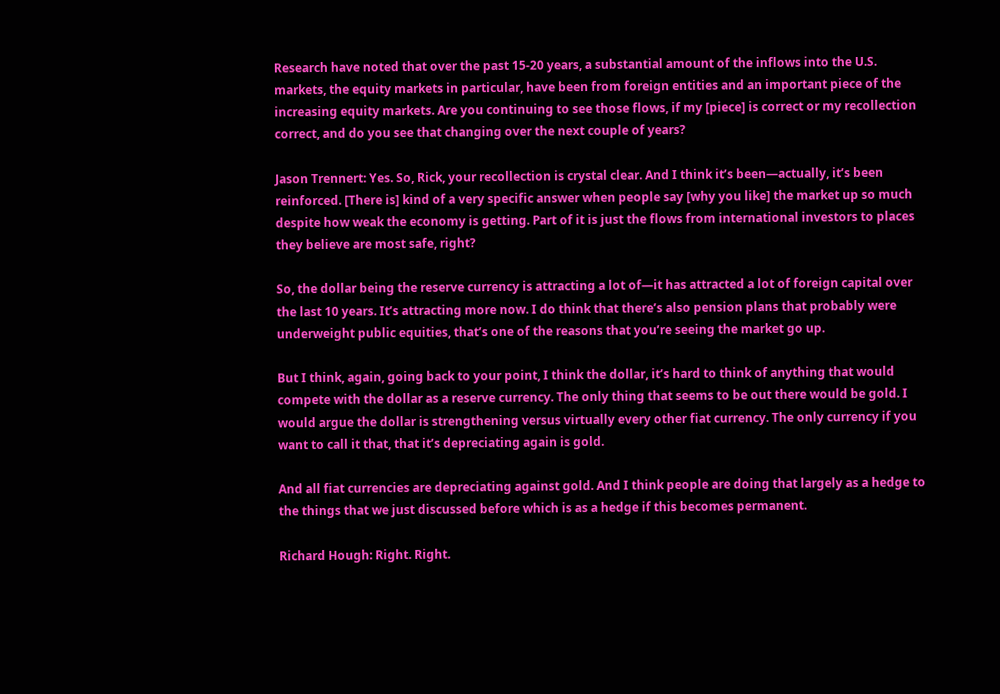Research have noted that over the past 15-20 years, a substantial amount of the inflows into the U.S. markets, the equity markets in particular, have been from foreign entities and an important piece of the increasing equity markets. Are you continuing to see those flows, if my [piece] is correct or my recollection correct, and do you see that changing over the next couple of years?

Jason Trennert: Yes. So, Rick, your recollection is crystal clear. And I think it’s been—actually, it’s been reinforced. [There is] kind of a very specific answer when people say [why you like] the market up so much despite how weak the economy is getting. Part of it is just the flows from international investors to places they believe are most safe, right?

So, the dollar being the reserve currency is attracting a lot of—it has attracted a lot of foreign capital over the last 10 years. It’s attracting more now. I do think that there’s also pension plans that probably were underweight public equities, that’s one of the reasons that you’re seeing the market go up.

But I think, again, going back to your point, I think the dollar, it’s hard to think of anything that would compete with the dollar as a reserve currency. The only thing that seems to be out there would be gold. I would argue the dollar is strengthening versus virtually every other fiat currency. The only currency if you want to call it that, that it’s depreciating again is gold.

And all fiat currencies are depreciating against gold. And I think people are doing that largely as a hedge to the things that we just discussed before which is as a hedge if this becomes permanent.

Richard Hough: Right. Right.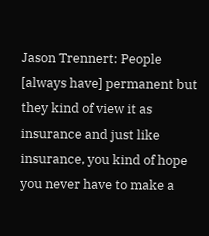Jason Trennert: People [always have] permanent but they kind of view it as insurance and just like insurance, you kind of hope you never have to make a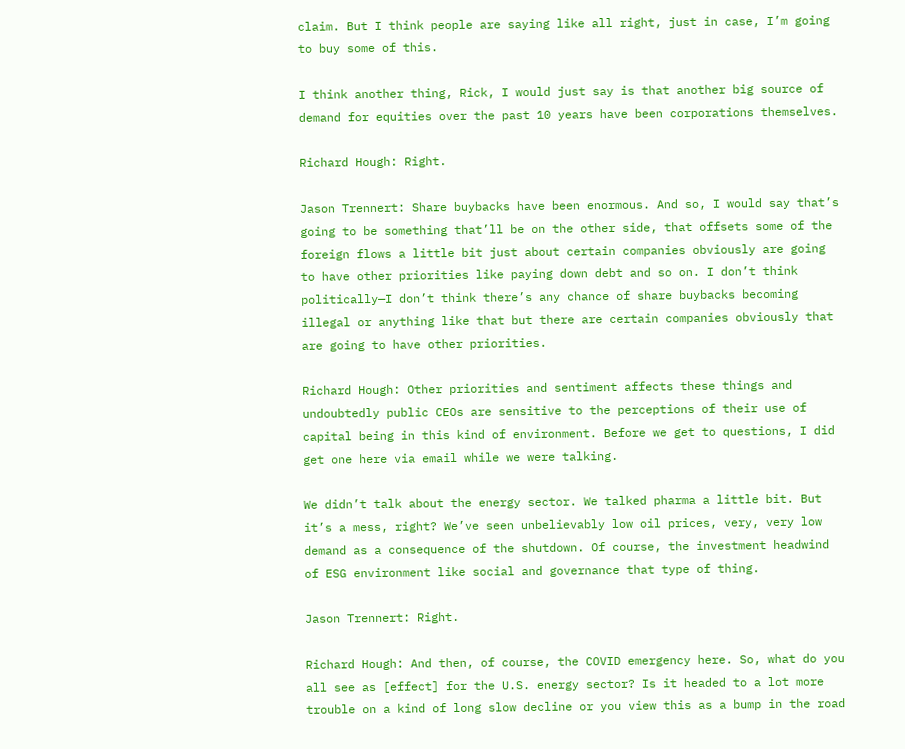claim. But I think people are saying like all right, just in case, I’m going to buy some of this.

I think another thing, Rick, I would just say is that another big source of demand for equities over the past 10 years have been corporations themselves.

Richard Hough: Right.

Jason Trennert: Share buybacks have been enormous. And so, I would say that’s going to be something that’ll be on the other side, that offsets some of the foreign flows a little bit just about certain companies obviously are going to have other priorities like paying down debt and so on. I don’t think politically—I don’t think there’s any chance of share buybacks becoming illegal or anything like that but there are certain companies obviously that are going to have other priorities.

Richard Hough: Other priorities and sentiment affects these things and undoubtedly public CEOs are sensitive to the perceptions of their use of capital being in this kind of environment. Before we get to questions, I did get one here via email while we were talking.

We didn’t talk about the energy sector. We talked pharma a little bit. But it’s a mess, right? We’ve seen unbelievably low oil prices, very, very low demand as a consequence of the shutdown. Of course, the investment headwind of ESG environment like social and governance that type of thing.

Jason Trennert: Right.

Richard Hough: And then, of course, the COVID emergency here. So, what do you all see as [effect] for the U.S. energy sector? Is it headed to a lot more trouble on a kind of long slow decline or you view this as a bump in the road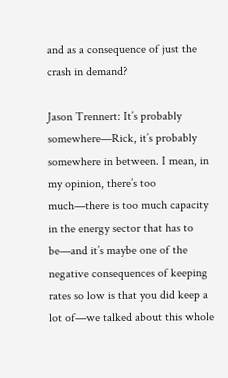and as a consequence of just the crash in demand?

Jason Trennert: It’s probably somewhere—Rick, it’s probably somewhere in between. I mean, in my opinion, there’s too much—there is too much capacity in the energy sector that has to be—and it’s maybe one of the negative consequences of keeping rates so low is that you did keep a lot of—we talked about this whole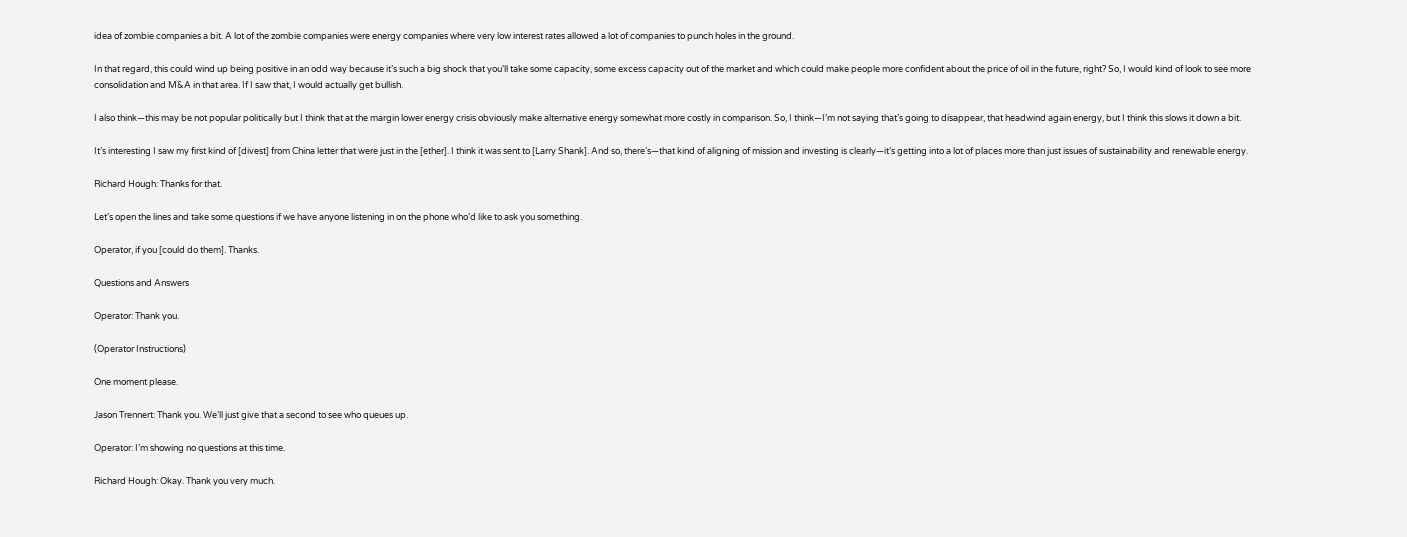idea of zombie companies a bit. A lot of the zombie companies were energy companies where very low interest rates allowed a lot of companies to punch holes in the ground.

In that regard, this could wind up being positive in an odd way because it’s such a big shock that you’ll take some capacity, some excess capacity out of the market and which could make people more confident about the price of oil in the future, right? So, I would kind of look to see more consolidation and M&A in that area. If I saw that, I would actually get bullish.

I also think—this may be not popular politically but I think that at the margin lower energy crisis obviously make alternative energy somewhat more costly in comparison. So, I think—I’m not saying that’s going to disappear, that headwind again energy, but I think this slows it down a bit.

It’s interesting I saw my first kind of [divest] from China letter that were just in the [ether]. I think it was sent to [Larry Shank]. And so, there’s—that kind of aligning of mission and investing is clearly—it’s getting into a lot of places more than just issues of sustainability and renewable energy.

Richard Hough: Thanks for that.

Let’s open the lines and take some questions if we have anyone listening in on the phone who’d like to ask you something.

Operator, if you [could do them]. Thanks.

Questions and Answers

Operator: Thank you.

(Operator Instructions)

One moment please.

Jason Trennert: Thank you. We’ll just give that a second to see who queues up.

Operator: I’m showing no questions at this time.

Richard Hough: Okay. Thank you very much.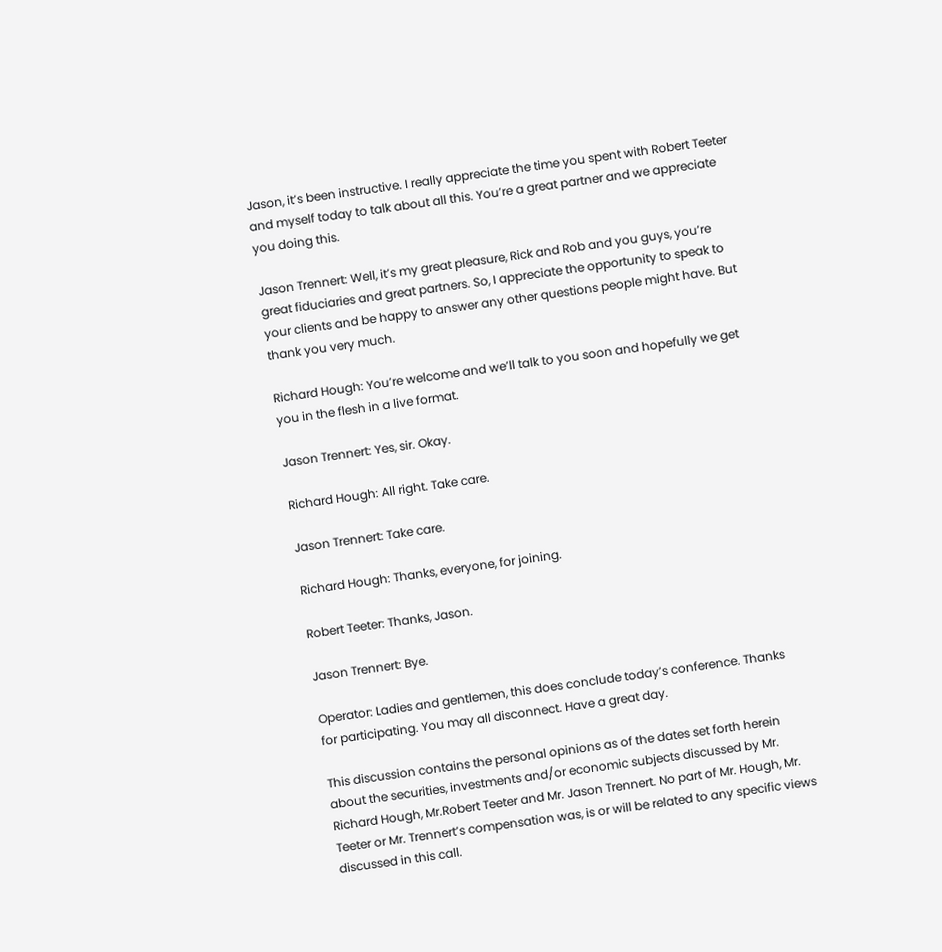Jason, it’s been instructive. I really appreciate the time you spent with Robert Teeter and myself today to talk about all this. You’re a great partner and we appreciate you doing this.

Jason Trennert: Well, it’s my great pleasure, Rick and Rob and you guys, you’re great fiduciaries and great partners. So, I appreciate the opportunity to speak to your clients and be happy to answer any other questions people might have. But thank you very much.

Richard Hough: You’re welcome and we’ll talk to you soon and hopefully we get you in the flesh in a live format.

Jason Trennert: Yes, sir. Okay.

Richard Hough: All right. Take care.

Jason Trennert: Take care.

Richard Hough: Thanks, everyone, for joining.

Robert Teeter: Thanks, Jason.

Jason Trennert: Bye.

Operator: Ladies and gentlemen, this does conclude today’s conference. Thanks for participating. You may all disconnect. Have a great day.

This discussion contains the personal opinions as of the dates set forth herein about the securities, investments and/or economic subjects discussed by Mr. Richard Hough, Mr.Robert Teeter and Mr. Jason Trennert. No part of Mr. Hough, Mr. Teeter or Mr. Trennert’s compensation was, is or will be related to any specific views discussed in this call.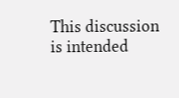This discussion is intended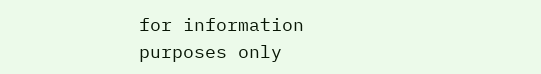for information purposes only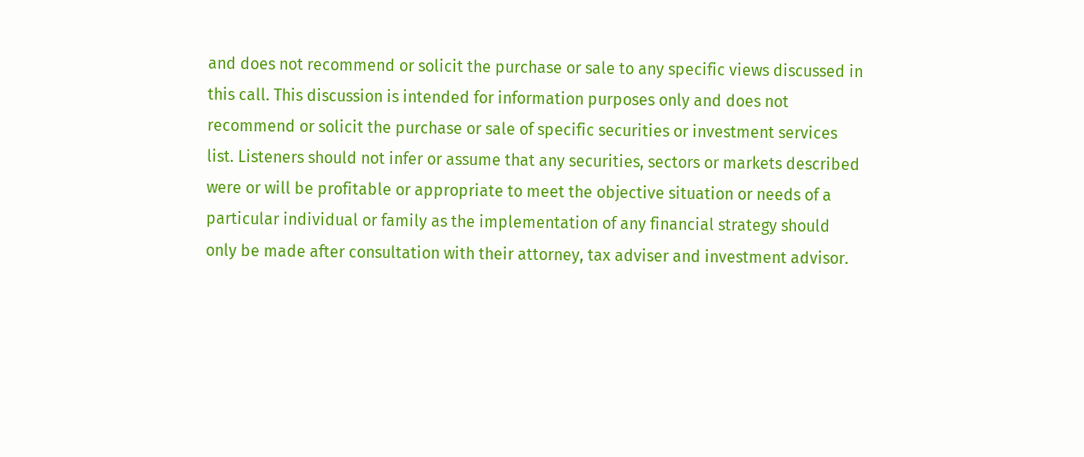and does not recommend or solicit the purchase or sale to any specific views discussed in this call. This discussion is intended for information purposes only and does not recommend or solicit the purchase or sale of specific securities or investment services list. Listeners should not infer or assume that any securities, sectors or markets described were or will be profitable or appropriate to meet the objective situation or needs of a particular individual or family as the implementation of any financial strategy should only be made after consultation with their attorney, tax adviser and investment advisor.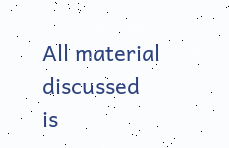All material discussed is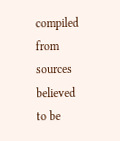compiled from sources believed to be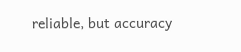reliable, but accuracy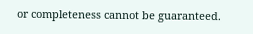or completeness cannot be guaranteed.